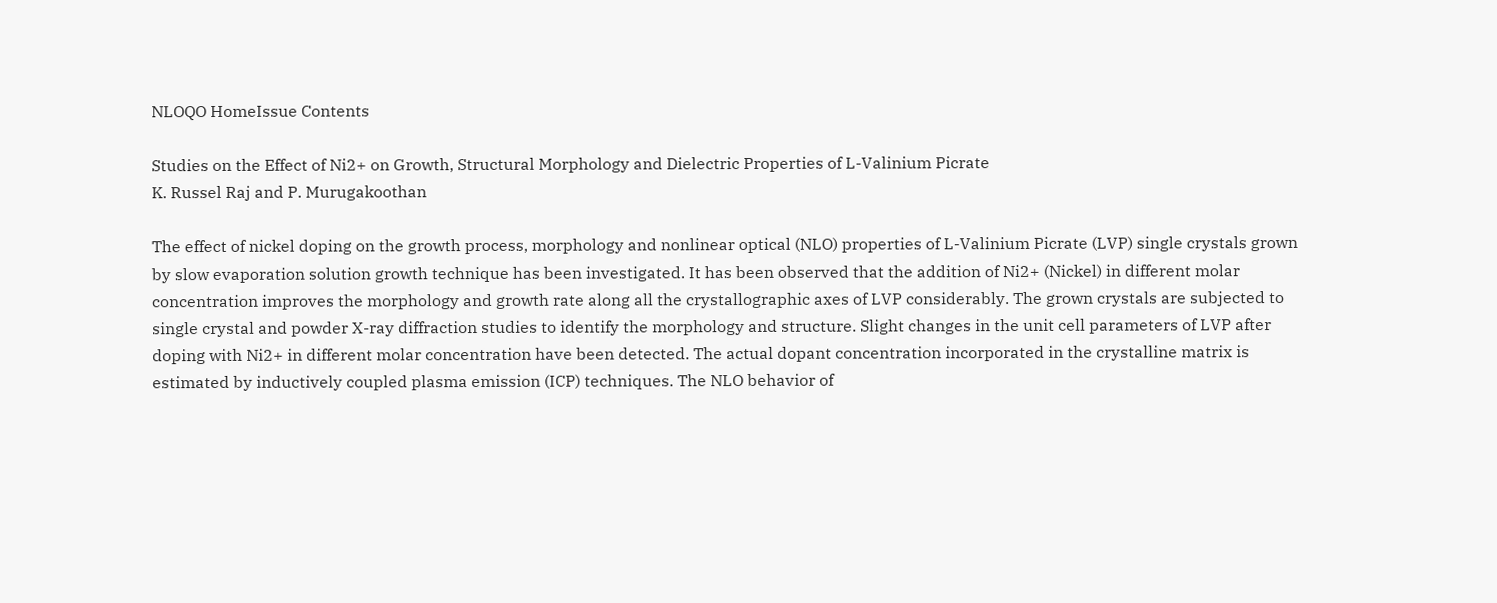NLOQO HomeIssue Contents

Studies on the Effect of Ni2+ on Growth, Structural Morphology and Dielectric Properties of L-Valinium Picrate
K. Russel Raj and P. Murugakoothan

The effect of nickel doping on the growth process, morphology and nonlinear optical (NLO) properties of L-Valinium Picrate (LVP) single crystals grown by slow evaporation solution growth technique has been investigated. It has been observed that the addition of Ni2+ (Nickel) in different molar concentration improves the morphology and growth rate along all the crystallographic axes of LVP considerably. The grown crystals are subjected to single crystal and powder X-ray diffraction studies to identify the morphology and structure. Slight changes in the unit cell parameters of LVP after doping with Ni2+ in different molar concentration have been detected. The actual dopant concentration incorporated in the crystalline matrix is estimated by inductively coupled plasma emission (ICP) techniques. The NLO behavior of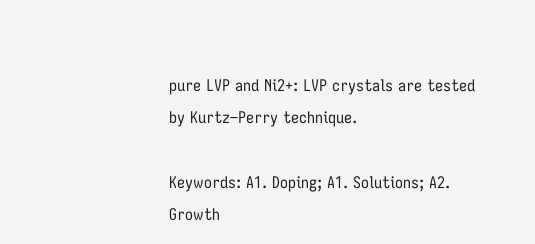pure LVP and Ni2+: LVP crystals are tested by Kurtz–Perry technique.

Keywords: A1. Doping; A1. Solutions; A2. Growth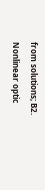from solutions; B2. Nonlinear optic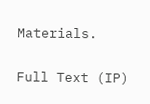Materials.

Full Text (IP)